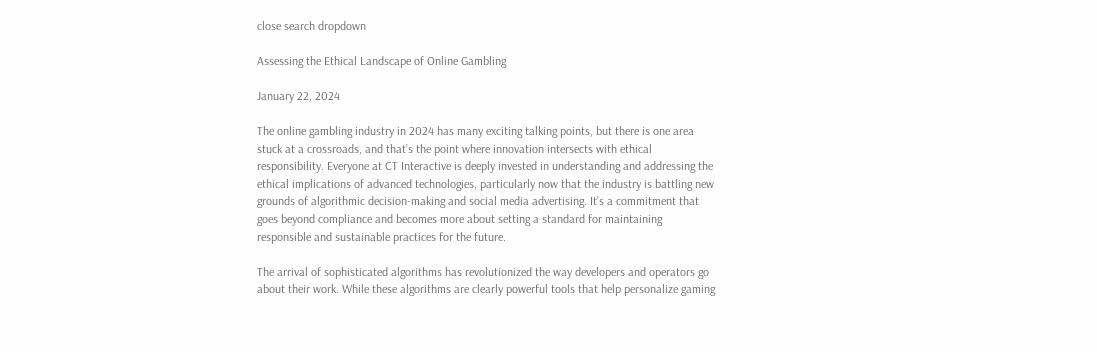close search dropdown

Assessing the Ethical Landscape of Online Gambling

January 22, 2024

The online gambling industry in 2024 has many exciting talking points, but there is one area stuck at a crossroads, and that’s the point where innovation intersects with ethical responsibility. Everyone at CT Interactive is deeply invested in understanding and addressing the ethical implications of advanced technologies, particularly now that the industry is battling new grounds of algorithmic decision-making and social media advertising. It’s a commitment that goes beyond compliance and becomes more about setting a standard for maintaining responsible and sustainable practices for the future.

The arrival of sophisticated algorithms has revolutionized the way developers and operators go about their work. While these algorithms are clearly powerful tools that help personalize gaming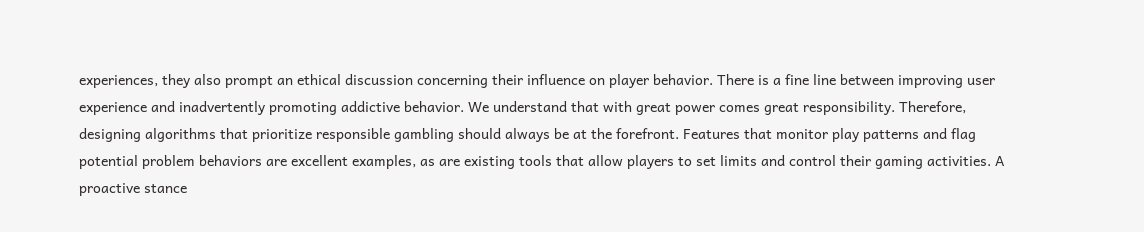experiences, they also prompt an ethical discussion concerning their influence on player behavior. There is a fine line between improving user experience and inadvertently promoting addictive behavior. We understand that with great power comes great responsibility. Therefore, designing algorithms that prioritize responsible gambling should always be at the forefront. Features that monitor play patterns and flag potential problem behaviors are excellent examples, as are existing tools that allow players to set limits and control their gaming activities. A proactive stance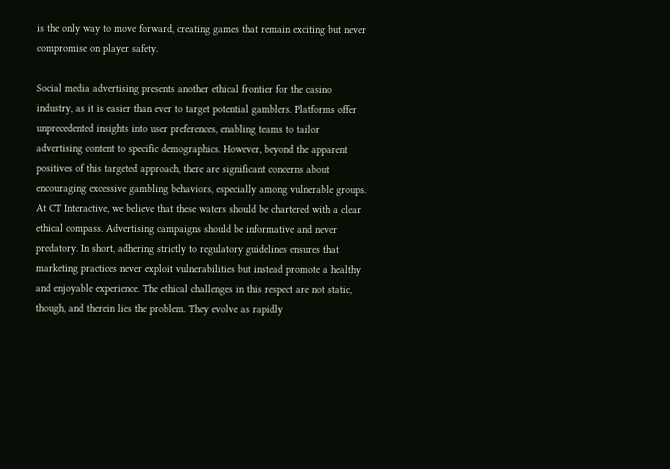is the only way to move forward, creating games that remain exciting but never compromise on player safety.

Social media advertising presents another ethical frontier for the casino industry, as it is easier than ever to target potential gamblers. Platforms offer unprecedented insights into user preferences, enabling teams to tailor advertising content to specific demographics. However, beyond the apparent positives of this targeted approach, there are significant concerns about encouraging excessive gambling behaviors, especially among vulnerable groups. At CT Interactive, we believe that these waters should be chartered with a clear ethical compass. Advertising campaigns should be informative and never predatory. In short, adhering strictly to regulatory guidelines ensures that marketing practices never exploit vulnerabilities but instead promote a healthy and enjoyable experience. The ethical challenges in this respect are not static, though, and therein lies the problem. They evolve as rapidly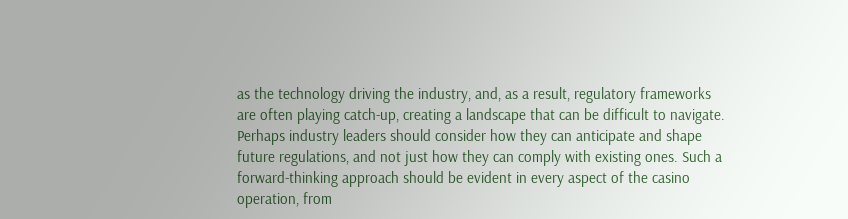as the technology driving the industry, and, as a result, regulatory frameworks are often playing catch-up, creating a landscape that can be difficult to navigate. Perhaps industry leaders should consider how they can anticipate and shape future regulations, and not just how they can comply with existing ones. Such a forward-thinking approach should be evident in every aspect of the casino operation, from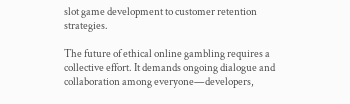slot game development to customer retention strategies.

The future of ethical online gambling requires a collective effort. It demands ongoing dialogue and collaboration among everyone—developers,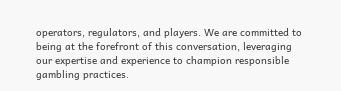operators, regulators, and players. We are committed to being at the forefront of this conversation, leveraging our expertise and experience to champion responsible gambling practices.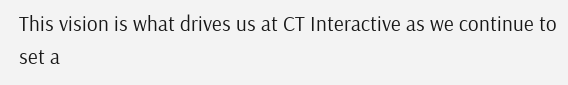This vision is what drives us at CT Interactive as we continue to set a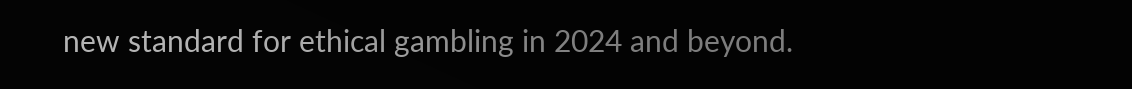new standard for ethical gambling in 2024 and beyond.